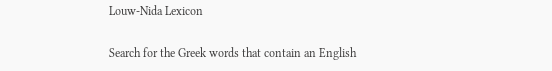Louw-Nida Lexicon

Search for the Greek words that contain an English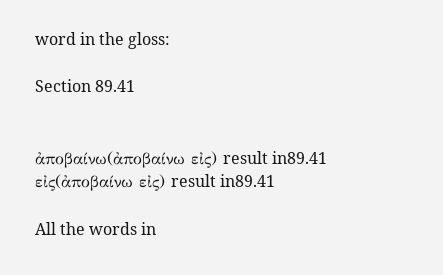word in the gloss:

Section 89.41


ἀποβαίνω(ἀποβαίνω εἰς) result in89.41
εἰς(ἀποβαίνω εἰς) result in89.41

All the words in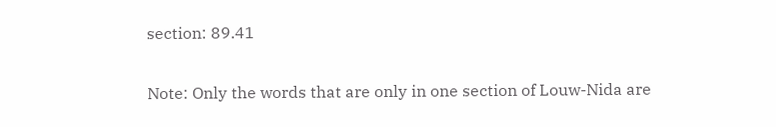section: 89.41

Note: Only the words that are only in one section of Louw-Nida are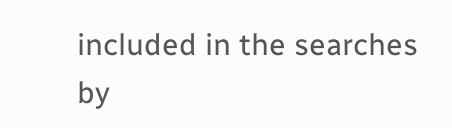included in the searches by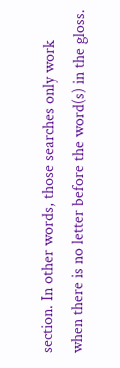section. In other words, those searches only work when there is no letter before the word(s) in the gloss.